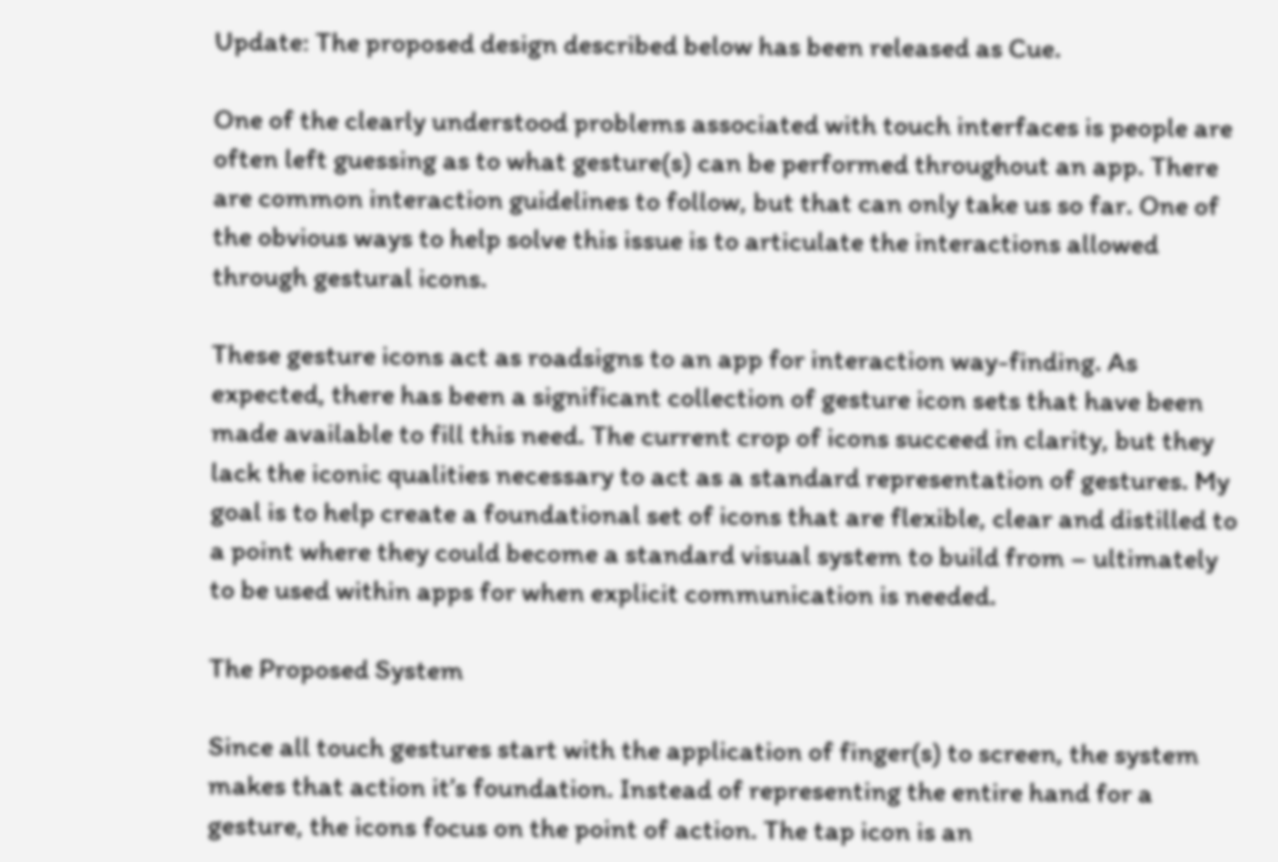Update: The proposed design described below has been released as Cue.

One of the clearly understood problems associated with touch interfaces is people are often left guessing as to what gesture(s) can be performed throughout an app. There are common interaction guidelines to follow, but that can only take us so far. One of the obvious ways to help solve this issue is to articulate the interactions allowed through gestural icons.

These gesture icons act as roadsigns to an app for interaction way-finding. As expected, there has been a significant collection of gesture icon sets that have been made available to fill this need. The current crop of icons succeed in clarity, but they lack the iconic qualities necessary to act as a standard representation of gestures. My goal is to help create a foundational set of icons that are flexible, clear and distilled to a point where they could become a standard visual system to build from – ultimately to be used within apps for when explicit communication is needed.

The Proposed System

Since all touch gestures start with the application of finger(s) to screen, the system makes that action it’s foundation. Instead of representing the entire hand for a gesture, the icons focus on the point of action. The tap icon is an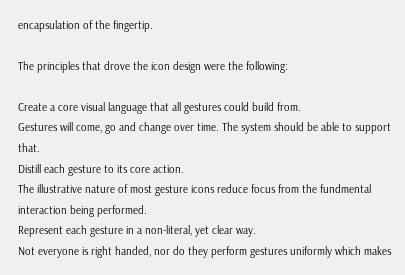encapsulation of the fingertip.

The principles that drove the icon design were the following:

Create a core visual language that all gestures could build from.
Gestures will come, go and change over time. The system should be able to support that.
Distill each gesture to its core action.
The illustrative nature of most gesture icons reduce focus from the fundmental interaction being performed.
Represent each gesture in a non-literal, yet clear way.
Not everyone is right handed, nor do they perform gestures uniformly which makes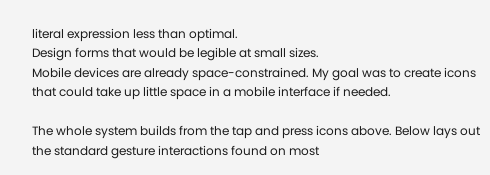literal expression less than optimal.
Design forms that would be legible at small sizes.
Mobile devices are already space-constrained. My goal was to create icons that could take up little space in a mobile interface if needed.

The whole system builds from the tap and press icons above. Below lays out the standard gesture interactions found on most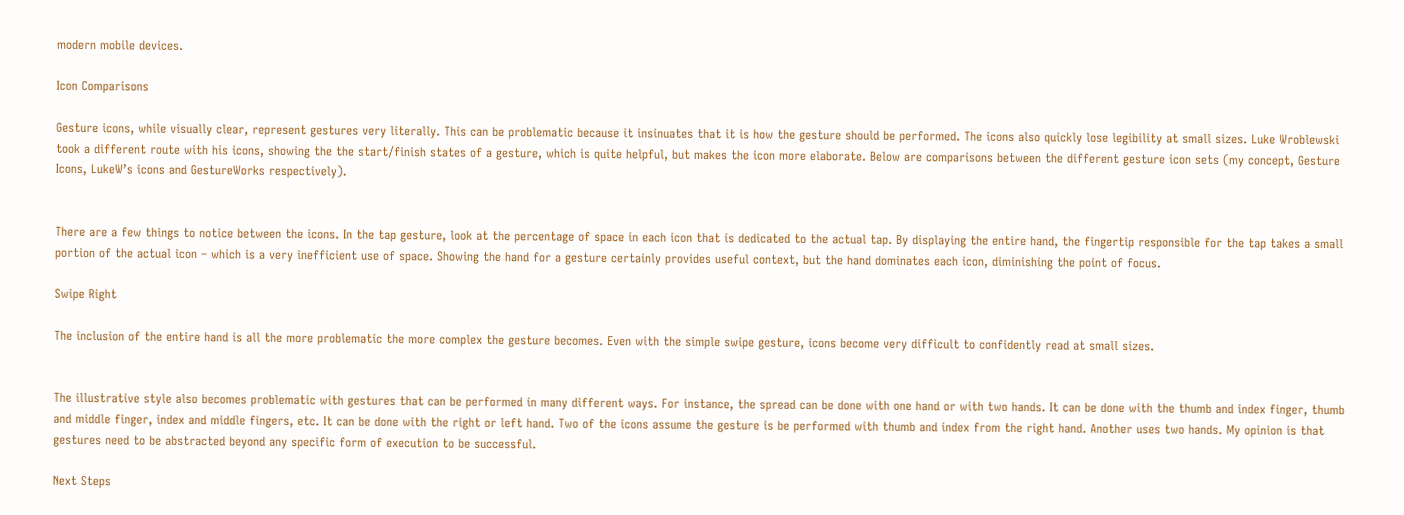modern mobile devices.

Icon Comparisons

Gesture icons, while visually clear, represent gestures very literally. This can be problematic because it insinuates that it is how the gesture should be performed. The icons also quickly lose legibility at small sizes. Luke Wroblewski took a different route with his icons, showing the the start/finish states of a gesture, which is quite helpful, but makes the icon more elaborate. Below are comparisons between the different gesture icon sets (my concept, Gesture Icons, LukeW’s icons and GestureWorks respectively).


There are a few things to notice between the icons. In the tap gesture, look at the percentage of space in each icon that is dedicated to the actual tap. By displaying the entire hand, the fingertip responsible for the tap takes a small portion of the actual icon – which is a very inefficient use of space. Showing the hand for a gesture certainly provides useful context, but the hand dominates each icon, diminishing the point of focus.

Swipe Right

The inclusion of the entire hand is all the more problematic the more complex the gesture becomes. Even with the simple swipe gesture, icons become very difficult to confidently read at small sizes.


The illustrative style also becomes problematic with gestures that can be performed in many different ways. For instance, the spread can be done with one hand or with two hands. It can be done with the thumb and index finger, thumb and middle finger, index and middle fingers, etc. It can be done with the right or left hand. Two of the icons assume the gesture is be performed with thumb and index from the right hand. Another uses two hands. My opinion is that gestures need to be abstracted beyond any specific form of execution to be successful.

Next Steps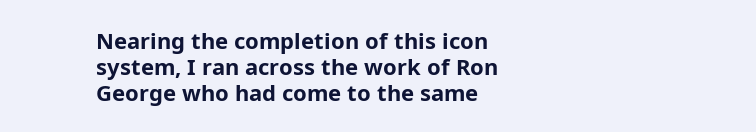Nearing the completion of this icon system, I ran across the work of Ron George who had come to the same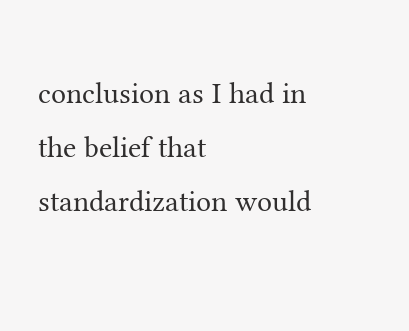conclusion as I had in the belief that standardization would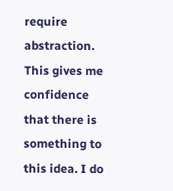require abstraction. This gives me confidence that there is something to this idea. I do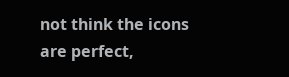not think the icons are perfect,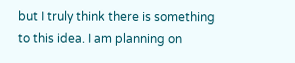but I truly think there is something to this idea. I am planning on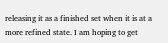releasing it as a finished set when it is at a more refined state. I am hoping to get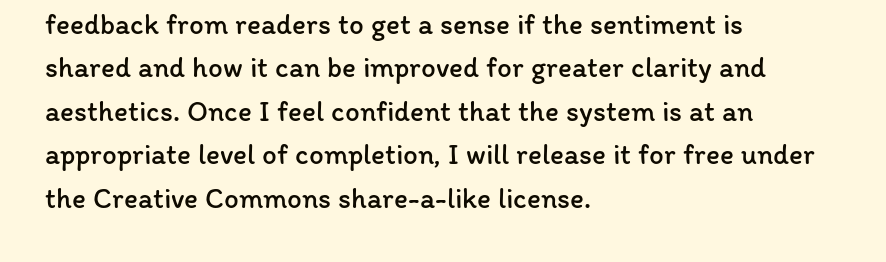feedback from readers to get a sense if the sentiment is shared and how it can be improved for greater clarity and aesthetics. Once I feel confident that the system is at an appropriate level of completion, I will release it for free under the Creative Commons share-a-like license.